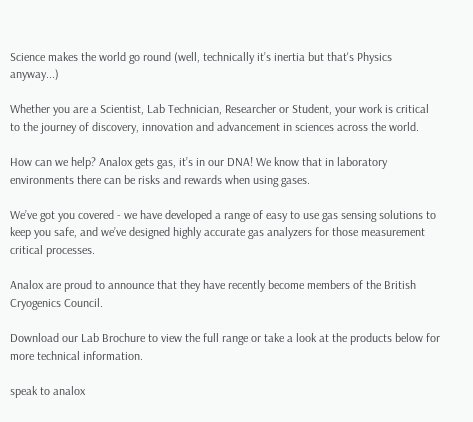Science makes the world go round (well, technically it’s inertia but that's Physics anyway...)

Whether you are a Scientist, Lab Technician, Researcher or Student, your work is critical to the journey of discovery, innovation and advancement in sciences across the world.

How can we help? Analox gets gas, it’s in our DNA! We know that in laboratory environments there can be risks and rewards when using gases.

We’ve got you covered - we have developed a range of easy to use gas sensing solutions to keep you safe, and we’ve designed highly accurate gas analyzers for those measurement critical processes.

Analox are proud to announce that they have recently become members of the British Cryogenics Council.

Download our Lab Brochure to view the full range or take a look at the products below for more technical information.

speak to analox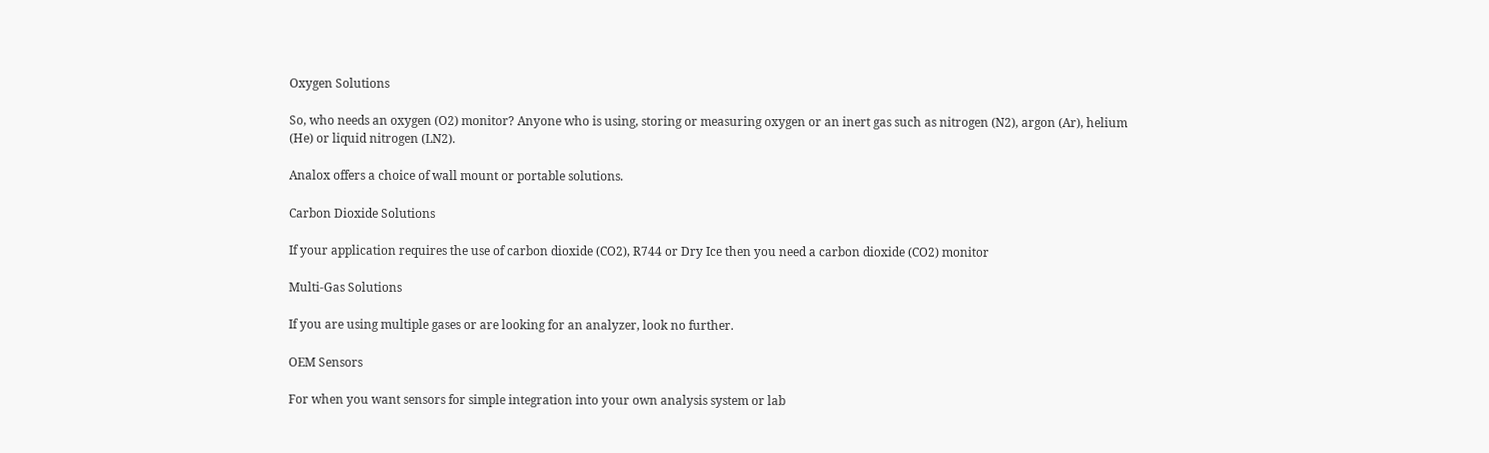Oxygen Solutions

So, who needs an oxygen (O2) monitor? Anyone who is using, storing or measuring oxygen or an inert gas such as nitrogen (N2), argon (Ar), helium (He) or liquid nitrogen (LN2).

Analox offers a choice of wall mount or portable solutions.

Carbon Dioxide Solutions

If your application requires the use of carbon dioxide (CO2), R744 or Dry Ice then you need a carbon dioxide (CO2) monitor

Multi-Gas Solutions

If you are using multiple gases or are looking for an analyzer, look no further.

OEM Sensors

For when you want sensors for simple integration into your own analysis system or lab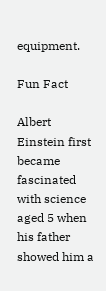equipment.

Fun Fact

Albert Einstein first became fascinated with science aged 5 when his father showed him a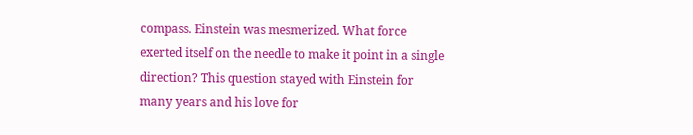compass. Einstein was mesmerized. What force exerted itself on the needle to make it point in a single direction? This question stayed with Einstein for many years and his love for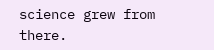science grew from there.